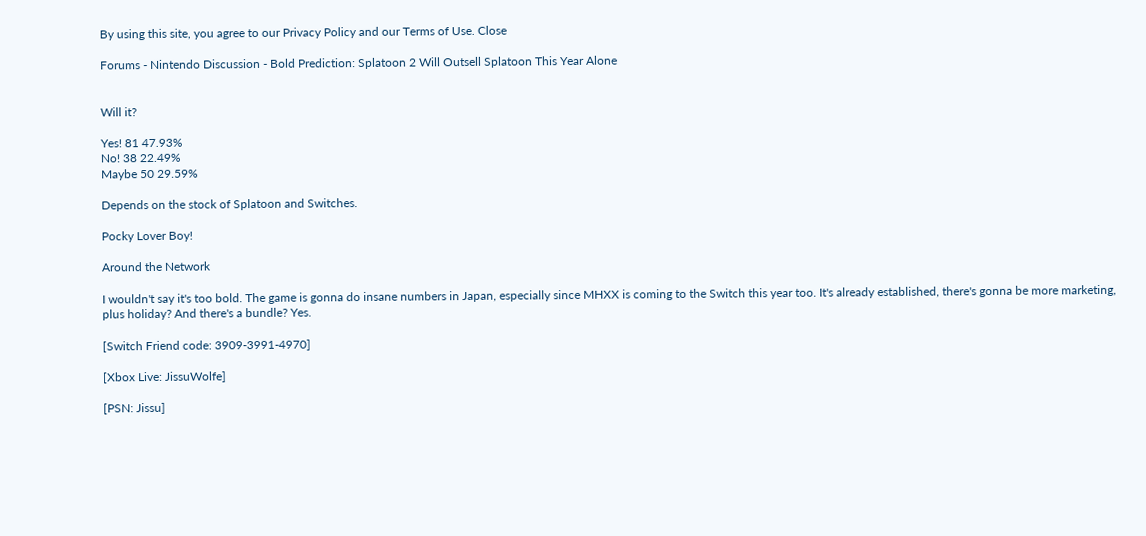By using this site, you agree to our Privacy Policy and our Terms of Use. Close

Forums - Nintendo Discussion - Bold Prediction: Splatoon 2 Will Outsell Splatoon This Year Alone


Will it?

Yes! 81 47.93%
No! 38 22.49%
Maybe 50 29.59%

Depends on the stock of Splatoon and Switches.

Pocky Lover Boy!

Around the Network

I wouldn't say it's too bold. The game is gonna do insane numbers in Japan, especially since MHXX is coming to the Switch this year too. It's already established, there's gonna be more marketing, plus holiday? And there's a bundle? Yes.

[Switch Friend code: 3909-3991-4970]

[Xbox Live: JissuWolfe]

[PSN: Jissu]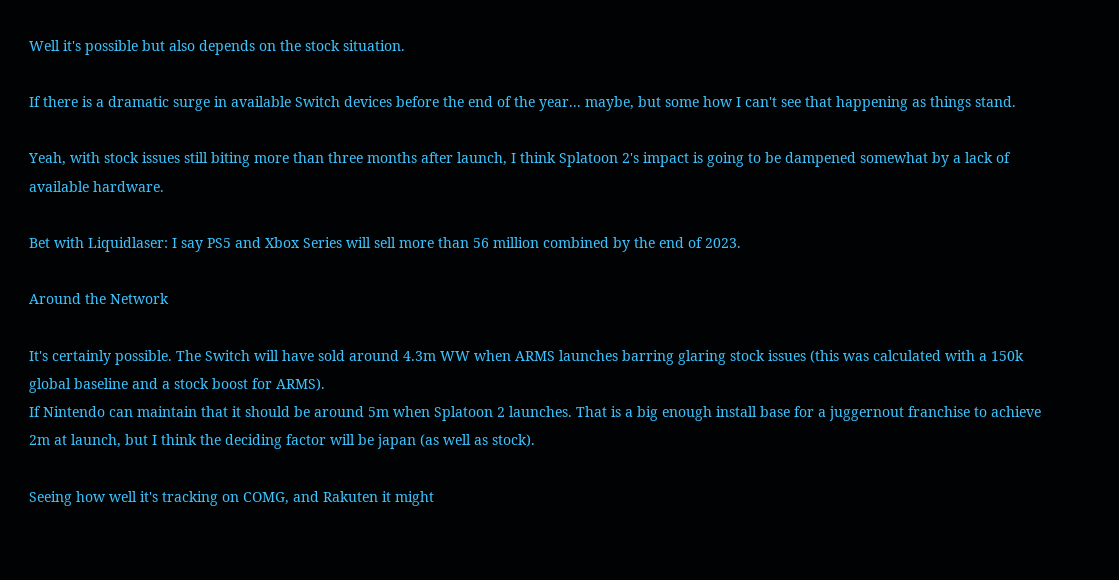Well it's possible but also depends on the stock situation.

If there is a dramatic surge in available Switch devices before the end of the year... maybe, but some how I can't see that happening as things stand.

Yeah, with stock issues still biting more than three months after launch, I think Splatoon 2's impact is going to be dampened somewhat by a lack of available hardware.

Bet with Liquidlaser: I say PS5 and Xbox Series will sell more than 56 million combined by the end of 2023.

Around the Network

It's certainly possible. The Switch will have sold around 4.3m WW when ARMS launches barring glaring stock issues (this was calculated with a 150k global baseline and a stock boost for ARMS).
If Nintendo can maintain that it should be around 5m when Splatoon 2 launches. That is a big enough install base for a juggernout franchise to achieve 2m at launch, but I think the deciding factor will be japan (as well as stock).

Seeing how well it's tracking on COMG, and Rakuten it might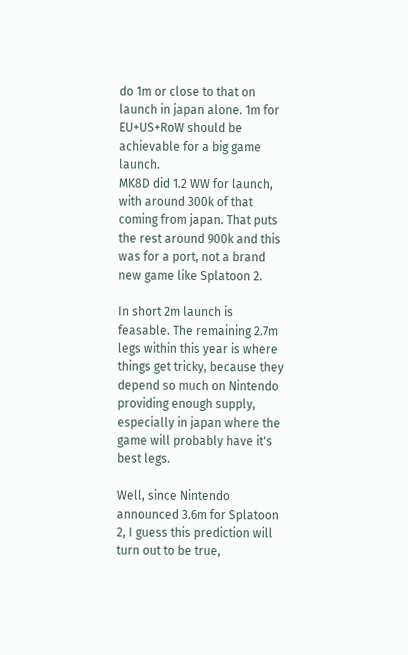do 1m or close to that on launch in japan alone. 1m for EU+US+RoW should be achievable for a big game launch.
MK8D did 1.2 WW for launch, with around 300k of that coming from japan. That puts the rest around 900k and this was for a port, not a brand new game like Splatoon 2.

In short 2m launch is feasable. The remaining 2.7m legs within this year is where things get tricky, because they depend so much on Nintendo providing enough supply, especially in japan where the game will probably have it's best legs.

Well, since Nintendo announced 3.6m for Splatoon 2, I guess this prediction will turn out to be true,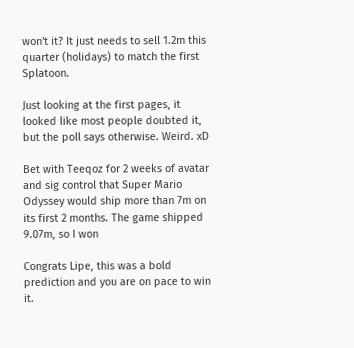won't it? It just needs to sell 1.2m this quarter (holidays) to match the first Splatoon.

Just looking at the first pages, it looked like most people doubted it, but the poll says otherwise. Weird. xD

Bet with Teeqoz for 2 weeks of avatar and sig control that Super Mario Odyssey would ship more than 7m on its first 2 months. The game shipped 9.07m, so I won

Congrats Lipe, this was a bold prediction and you are on pace to win it.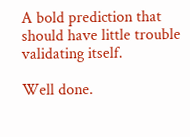A bold prediction that should have little trouble validating itself.

Well done.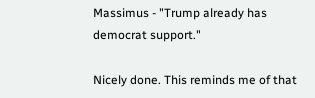Massimus - "Trump already has democrat support."

Nicely done. This reminds me of that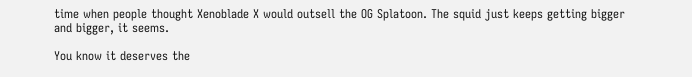time when people thought Xenoblade X would outsell the OG Splatoon. The squid just keeps getting bigger and bigger, it seems.

You know it deserves the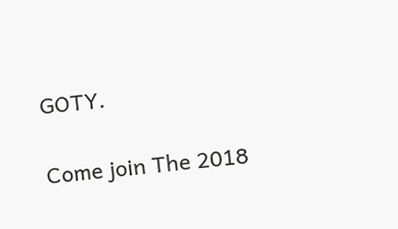GOTY.

Come join The 2018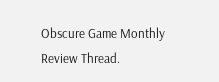Obscure Game Monthly Review Thread.